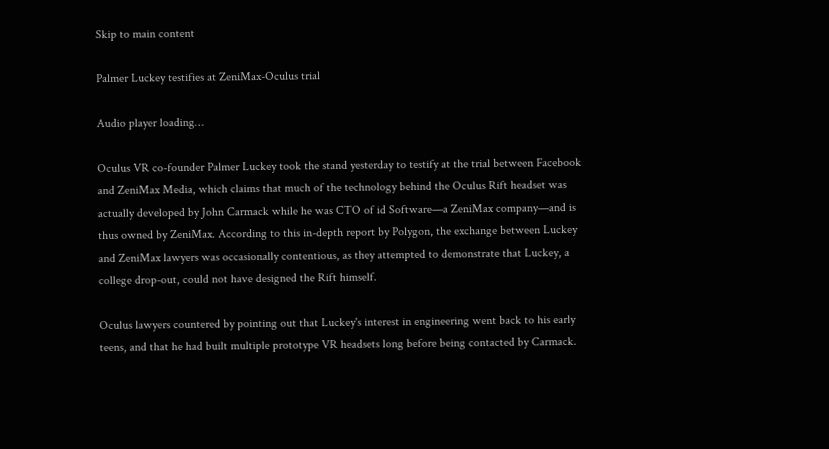Skip to main content

Palmer Luckey testifies at ZeniMax-Oculus trial

Audio player loading…

Oculus VR co-founder Palmer Luckey took the stand yesterday to testify at the trial between Facebook and ZeniMax Media, which claims that much of the technology behind the Oculus Rift headset was actually developed by John Carmack while he was CTO of id Software—a ZeniMax company—and is thus owned by ZeniMax. According to this in-depth report by Polygon, the exchange between Luckey and ZeniMax lawyers was occasionally contentious, as they attempted to demonstrate that Luckey, a college drop-out, could not have designed the Rift himself.

Oculus lawyers countered by pointing out that Luckey's interest in engineering went back to his early teens, and that he had built multiple prototype VR headsets long before being contacted by Carmack.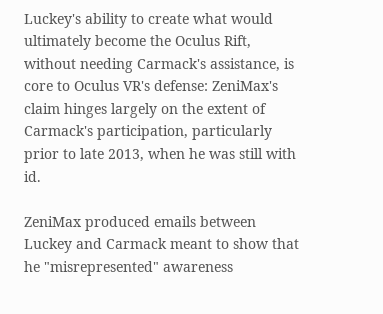Luckey's ability to create what would ultimately become the Oculus Rift, without needing Carmack's assistance, is core to Oculus VR's defense: ZeniMax's claim hinges largely on the extent of Carmack's participation, particularly prior to late 2013, when he was still with id.

ZeniMax produced emails between Luckey and Carmack meant to show that he "misrepresented" awareness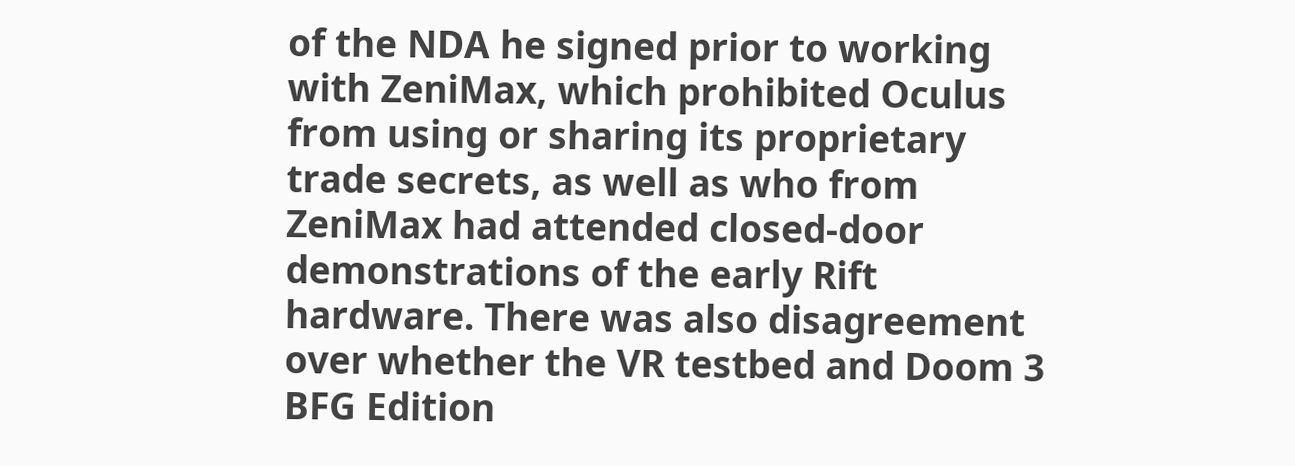of the NDA he signed prior to working with ZeniMax, which prohibited Oculus from using or sharing its proprietary trade secrets, as well as who from ZeniMax had attended closed-door demonstrations of the early Rift hardware. There was also disagreement over whether the VR testbed and Doom 3 BFG Edition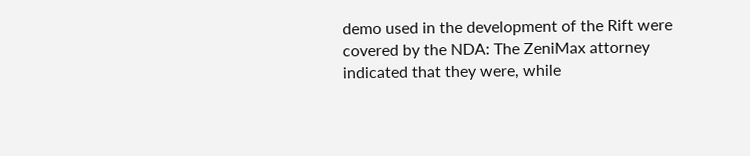demo used in the development of the Rift were covered by the NDA: The ZeniMax attorney indicated that they were, while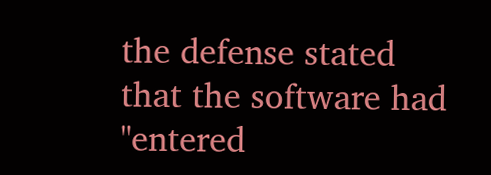the defense stated that the software had "entered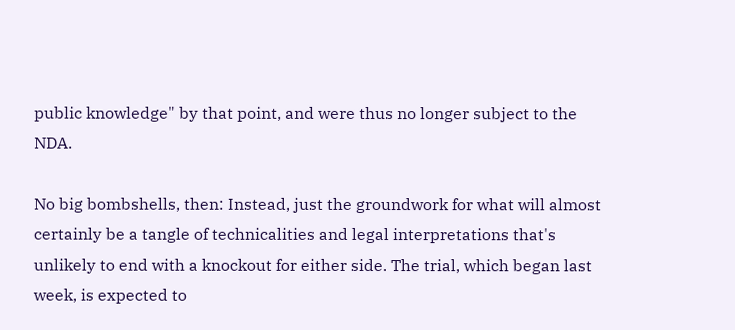public knowledge" by that point, and were thus no longer subject to the NDA.

No big bombshells, then: Instead, just the groundwork for what will almost certainly be a tangle of technicalities and legal interpretations that's unlikely to end with a knockout for either side. The trial, which began last week, is expected to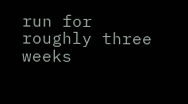run for roughly three weeks